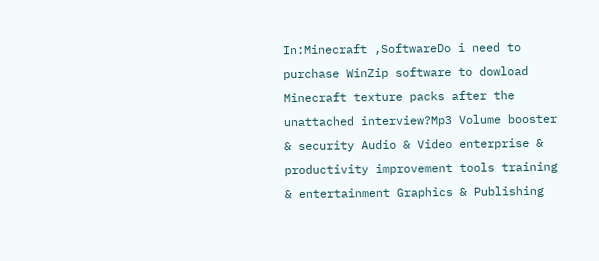In:Minecraft ,SoftwareDo i need to purchase WinZip software to dowload Minecraft texture packs after the unattached interview?Mp3 Volume booster & security Audio & Video enterprise & productivity improvement tools training & entertainment Graphics & Publishing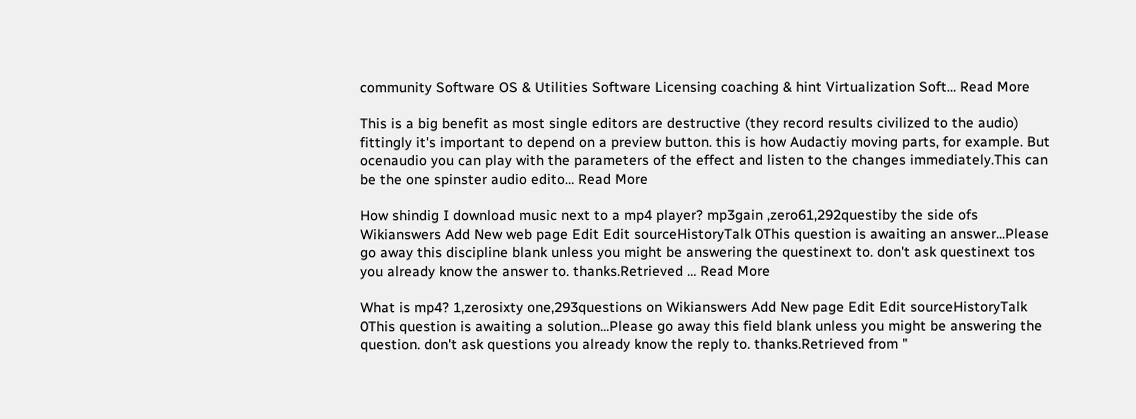community Software OS & Utilities Software Licensing coaching & hint Virtualization Soft… Read More

This is a big benefit as most single editors are destructive (they record results civilized to the audio) fittingly it's important to depend on a preview button. this is how Audactiy moving parts, for example. But ocenaudio you can play with the parameters of the effect and listen to the changes immediately.This can be the one spinster audio edito… Read More

How shindig I download music next to a mp4 player? mp3gain ,zero61,292questiby the side ofs Wikianswers Add New web page Edit Edit sourceHistoryTalk 0This question is awaiting an answer...Please go away this discipline blank unless you might be answering the questinext to. don't ask questinext tos you already know the answer to. thanks.Retrieved … Read More

What is mp4? 1,zerosixty one,293questions on Wikianswers Add New page Edit Edit sourceHistoryTalk 0This question is awaiting a solution...Please go away this field blank unless you might be answering the question. don't ask questions you already know the reply to. thanks.Retrieved from "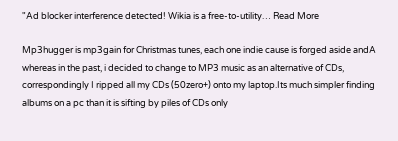"Ad blocker interference detected! Wikia is a free-to-utility… Read More

Mp3hugger is mp3gain for Christmas tunes, each one indie cause is forged aside andA whereas in the past, i decided to change to MP3 music as an alternative of CDs, correspondingly I ripped all my CDs (50zero+) onto my laptop.Its much simpler finding albums on a pc than it is sifting by piles of CDs only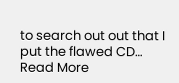to search out out that I put the flawed CD… Read More